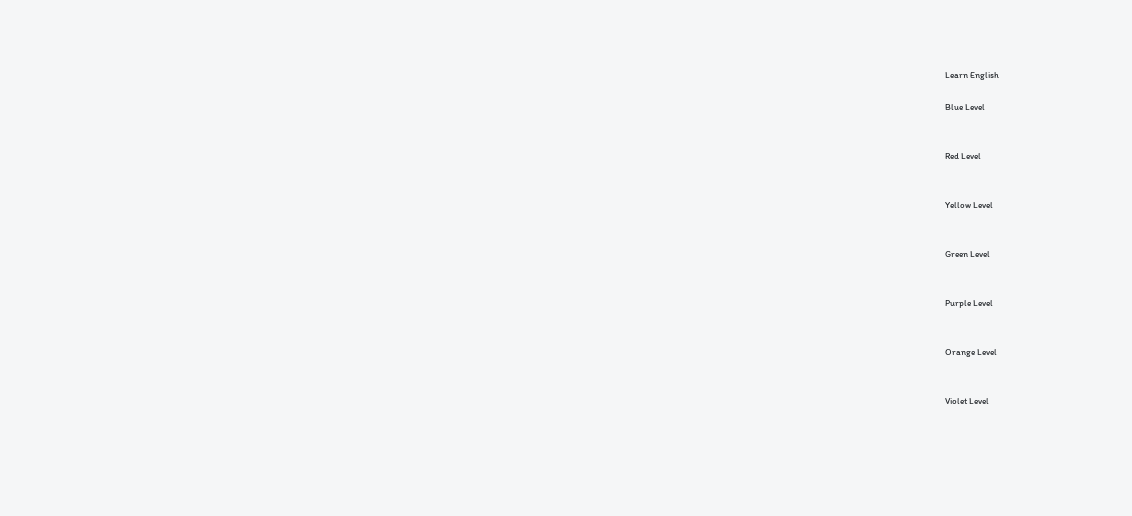Learn English

Blue Level


Red Level


Yellow Level


Green Level


Purple Level


Orange Level


Violet Level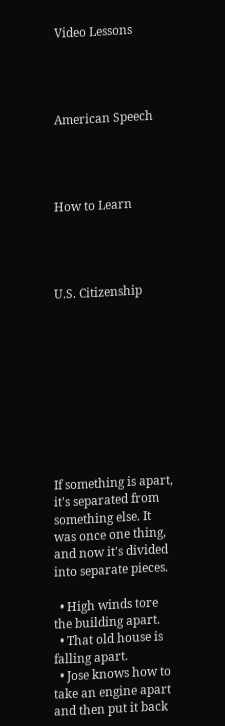Video Lessons




American Speech




How to Learn




U.S. Citizenship










If something is apart, it's separated from something else. It was once one thing, and now it's divided into separate pieces.

  • High winds tore the building apart.
  • That old house is falling apart.
  • Jose knows how to take an engine apart and then put it back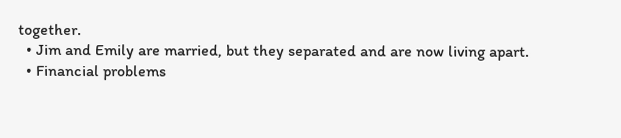together.
  • Jim and Emily are married, but they separated and are now living apart.
  • Financial problems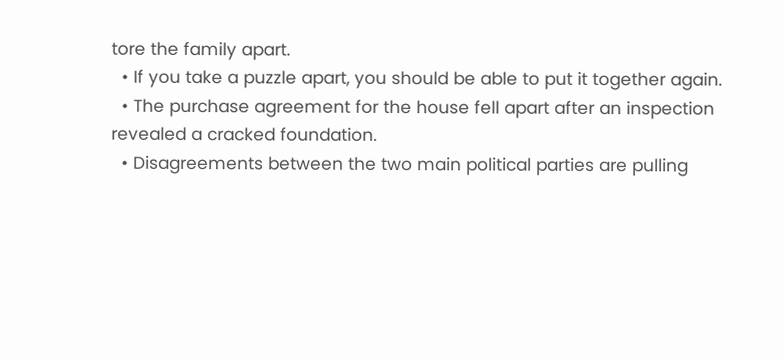tore the family apart.
  • If you take a puzzle apart, you should be able to put it together again.
  • The purchase agreement for the house fell apart after an inspection revealed a cracked foundation.
  • Disagreements between the two main political parties are pulling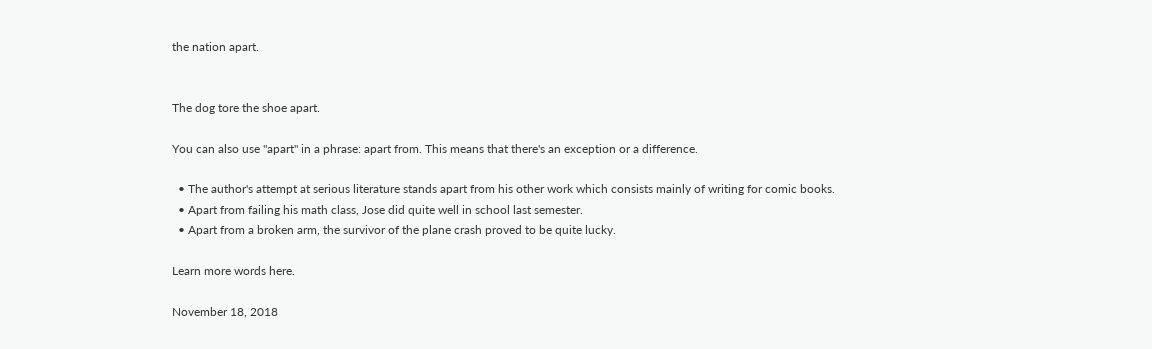the nation apart.


The dog tore the shoe apart.

You can also use "apart" in a phrase: apart from. This means that there's an exception or a difference.

  • The author's attempt at serious literature stands apart from his other work which consists mainly of writing for comic books.
  • Apart from failing his math class, Jose did quite well in school last semester.
  • Apart from a broken arm, the survivor of the plane crash proved to be quite lucky.

Learn more words here.

November 18, 2018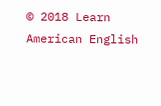© 2018 Learn American English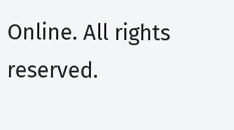Online. All rights reserved.